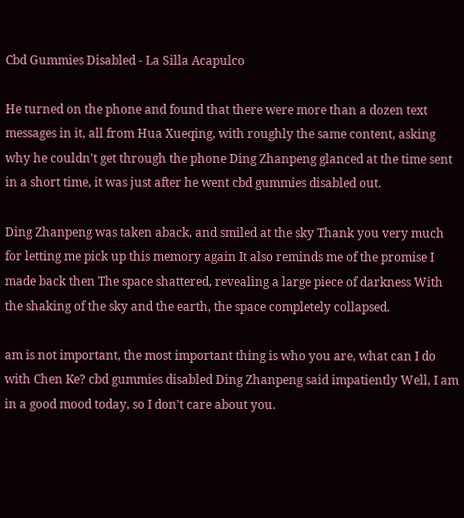Cbd Gummies Disabled - La Silla Acapulco

He turned on the phone and found that there were more than a dozen text messages in it, all from Hua Xueqing, with roughly the same content, asking why he couldn't get through the phone Ding Zhanpeng glanced at the time sent in a short time, it was just after he went cbd gummies disabled out.

Ding Zhanpeng was taken aback, and smiled at the sky Thank you very much for letting me pick up this memory again It also reminds me of the promise I made back then The space shattered, revealing a large piece of darkness With the shaking of the sky and the earth, the space completely collapsed.

am is not important, the most important thing is who you are, what can I do with Chen Ke? cbd gummies disabled Ding Zhanpeng said impatiently Well, I am in a good mood today, so I don't care about you.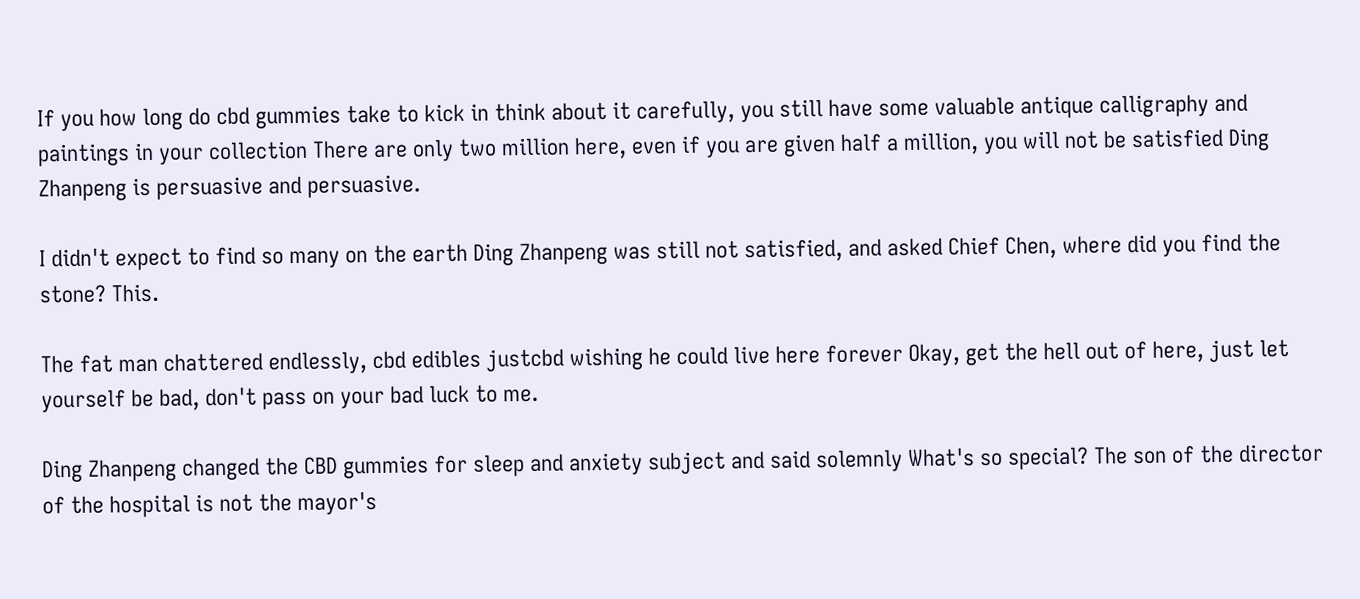If you how long do cbd gummies take to kick in think about it carefully, you still have some valuable antique calligraphy and paintings in your collection There are only two million here, even if you are given half a million, you will not be satisfied Ding Zhanpeng is persuasive and persuasive.

I didn't expect to find so many on the earth Ding Zhanpeng was still not satisfied, and asked Chief Chen, where did you find the stone? This.

The fat man chattered endlessly, cbd edibles justcbd wishing he could live here forever Okay, get the hell out of here, just let yourself be bad, don't pass on your bad luck to me.

Ding Zhanpeng changed the CBD gummies for sleep and anxiety subject and said solemnly What's so special? The son of the director of the hospital is not the mayor's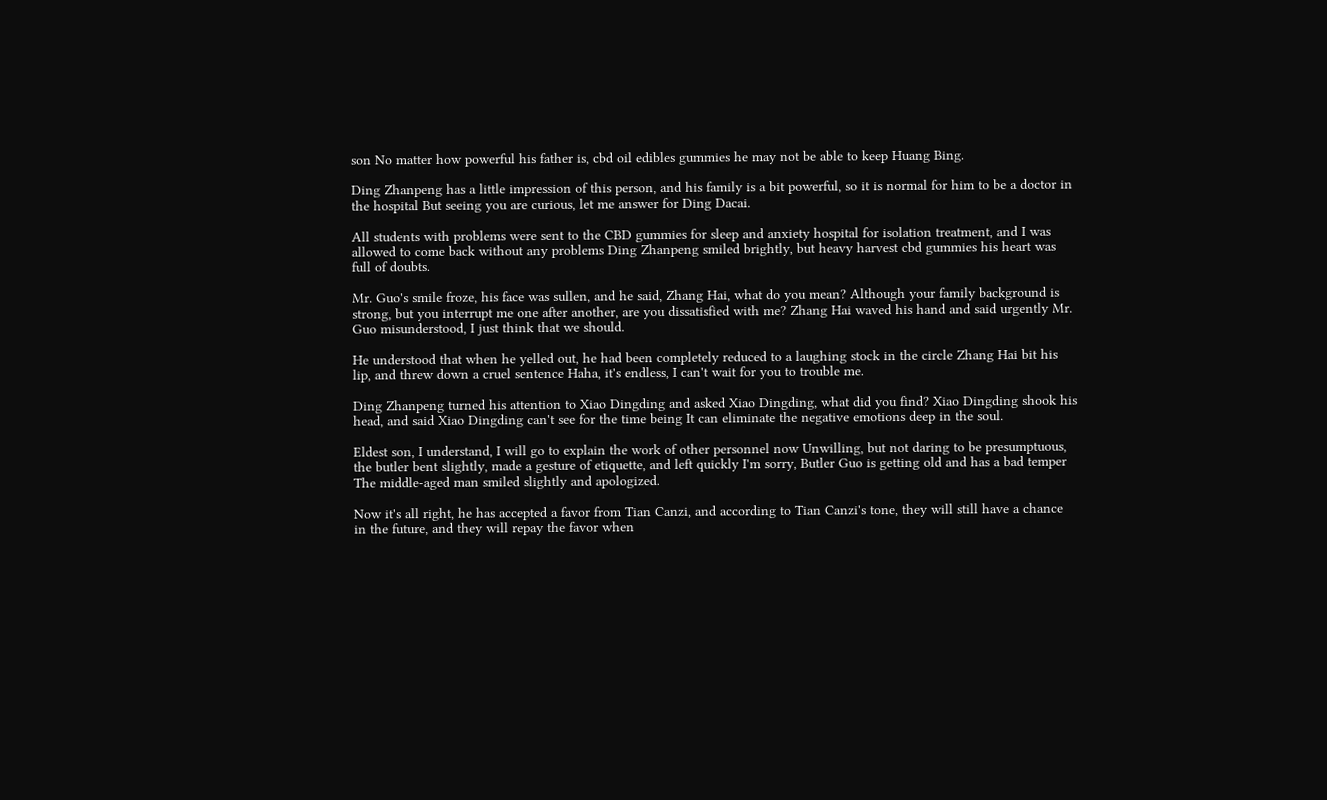son No matter how powerful his father is, cbd oil edibles gummies he may not be able to keep Huang Bing.

Ding Zhanpeng has a little impression of this person, and his family is a bit powerful, so it is normal for him to be a doctor in the hospital But seeing you are curious, let me answer for Ding Dacai.

All students with problems were sent to the CBD gummies for sleep and anxiety hospital for isolation treatment, and I was allowed to come back without any problems Ding Zhanpeng smiled brightly, but heavy harvest cbd gummies his heart was full of doubts.

Mr. Guo's smile froze, his face was sullen, and he said, Zhang Hai, what do you mean? Although your family background is strong, but you interrupt me one after another, are you dissatisfied with me? Zhang Hai waved his hand and said urgently Mr. Guo misunderstood, I just think that we should.

He understood that when he yelled out, he had been completely reduced to a laughing stock in the circle Zhang Hai bit his lip, and threw down a cruel sentence Haha, it's endless, I can't wait for you to trouble me.

Ding Zhanpeng turned his attention to Xiao Dingding and asked Xiao Dingding, what did you find? Xiao Dingding shook his head, and said Xiao Dingding can't see for the time being It can eliminate the negative emotions deep in the soul.

Eldest son, I understand, I will go to explain the work of other personnel now Unwilling, but not daring to be presumptuous, the butler bent slightly, made a gesture of etiquette, and left quickly I'm sorry, Butler Guo is getting old and has a bad temper The middle-aged man smiled slightly and apologized.

Now it's all right, he has accepted a favor from Tian Canzi, and according to Tian Canzi's tone, they will still have a chance in the future, and they will repay the favor when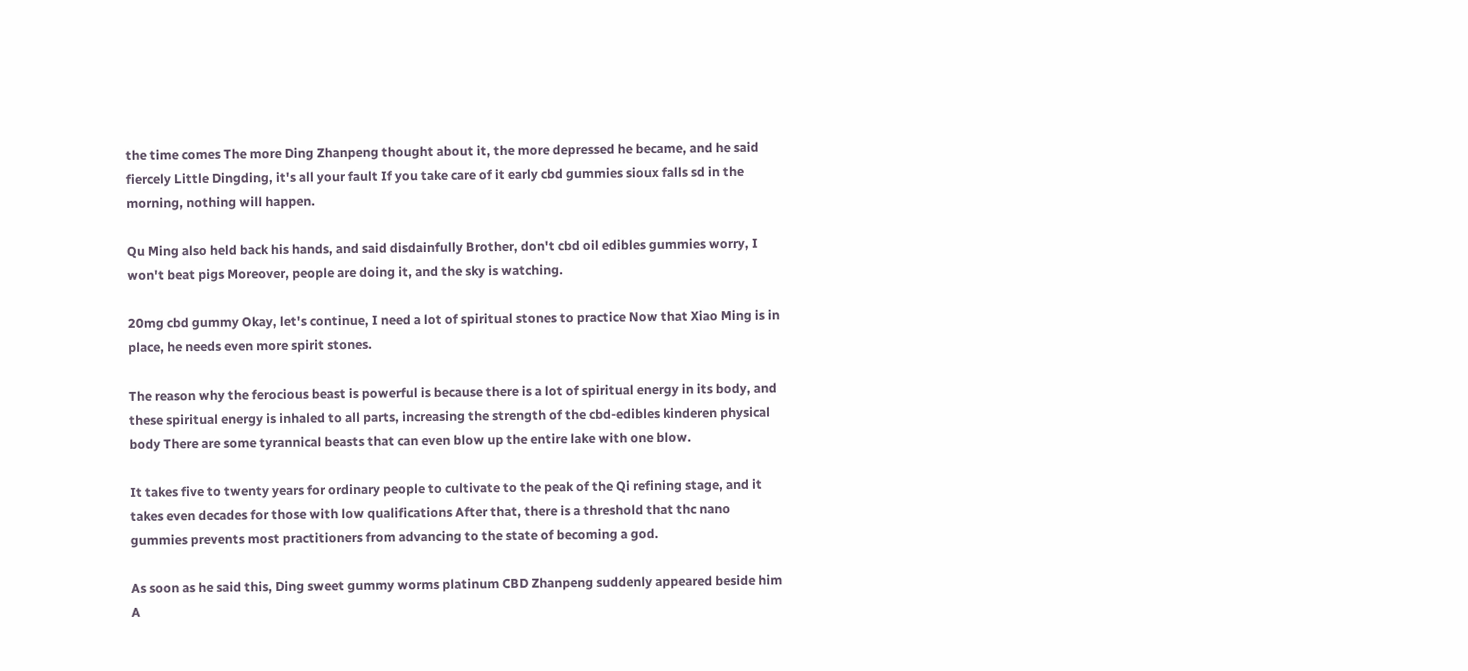the time comes The more Ding Zhanpeng thought about it, the more depressed he became, and he said fiercely Little Dingding, it's all your fault If you take care of it early cbd gummies sioux falls sd in the morning, nothing will happen.

Qu Ming also held back his hands, and said disdainfully Brother, don't cbd oil edibles gummies worry, I won't beat pigs Moreover, people are doing it, and the sky is watching.

20mg cbd gummy Okay, let's continue, I need a lot of spiritual stones to practice Now that Xiao Ming is in place, he needs even more spirit stones.

The reason why the ferocious beast is powerful is because there is a lot of spiritual energy in its body, and these spiritual energy is inhaled to all parts, increasing the strength of the cbd-edibles kinderen physical body There are some tyrannical beasts that can even blow up the entire lake with one blow.

It takes five to twenty years for ordinary people to cultivate to the peak of the Qi refining stage, and it takes even decades for those with low qualifications After that, there is a threshold that thc nano gummies prevents most practitioners from advancing to the state of becoming a god.

As soon as he said this, Ding sweet gummy worms platinum CBD Zhanpeng suddenly appeared beside him A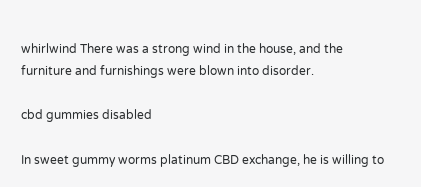whirlwind There was a strong wind in the house, and the furniture and furnishings were blown into disorder.

cbd gummies disabled

In sweet gummy worms platinum CBD exchange, he is willing to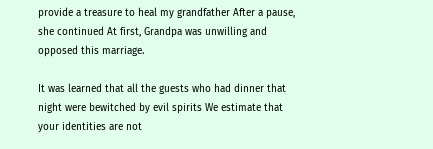provide a treasure to heal my grandfather After a pause, she continued At first, Grandpa was unwilling and opposed this marriage.

It was learned that all the guests who had dinner that night were bewitched by evil spirits We estimate that your identities are not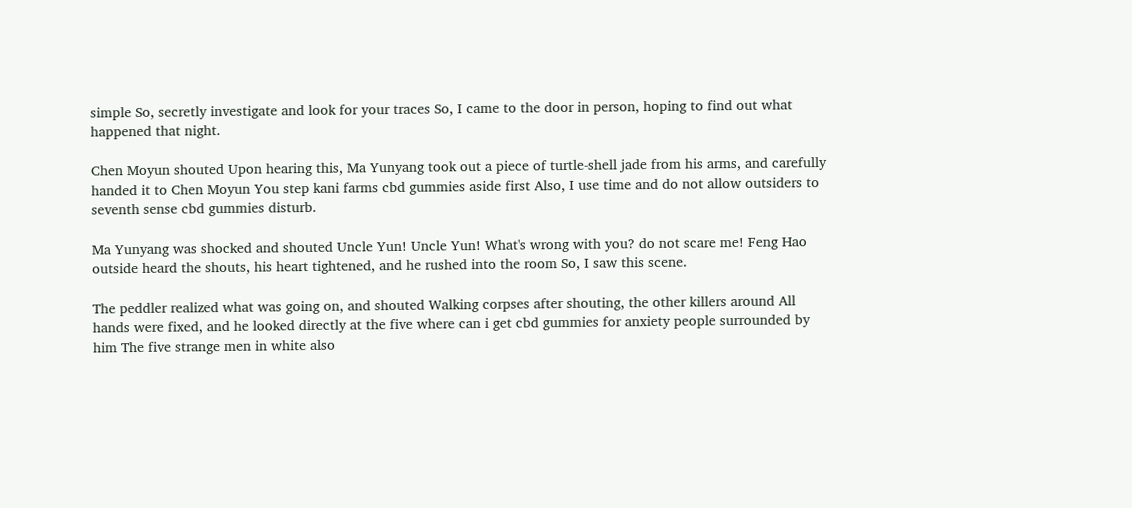simple So, secretly investigate and look for your traces So, I came to the door in person, hoping to find out what happened that night.

Chen Moyun shouted Upon hearing this, Ma Yunyang took out a piece of turtle-shell jade from his arms, and carefully handed it to Chen Moyun You step kani farms cbd gummies aside first Also, I use time and do not allow outsiders to seventh sense cbd gummies disturb.

Ma Yunyang was shocked and shouted Uncle Yun! Uncle Yun! What's wrong with you? do not scare me! Feng Hao outside heard the shouts, his heart tightened, and he rushed into the room So, I saw this scene.

The peddler realized what was going on, and shouted Walking corpses after shouting, the other killers around All hands were fixed, and he looked directly at the five where can i get cbd gummies for anxiety people surrounded by him The five strange men in white also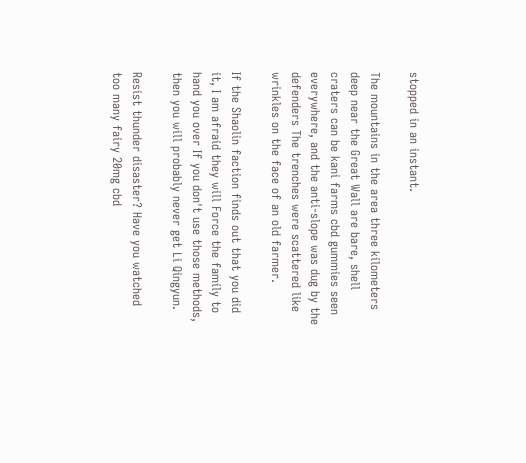stopped in an instant.

The mountains in the area three kilometers deep near the Great Wall are bare, shell craters can be kani farms cbd gummies seen everywhere, and the anti-slope was dug by the defenders The trenches were scattered like wrinkles on the face of an old farmer.

If the Shaolin faction finds out that you did it, I am afraid they will Force the family to hand you over If you don't use those methods, then you will probably never get Li Qingyun.

Resist thunder disaster? Have you watched too many fairy 20mg cbd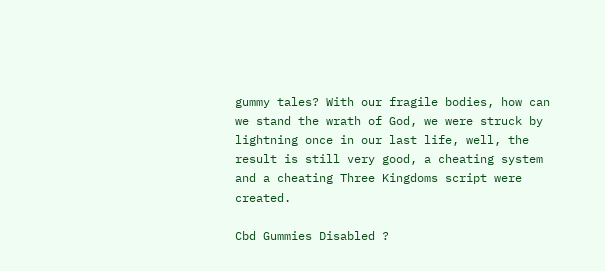gummy tales? With our fragile bodies, how can we stand the wrath of God, we were struck by lightning once in our last life, well, the result is still very good, a cheating system and a cheating Three Kingdoms script were created.

Cbd Gummies Disabled ?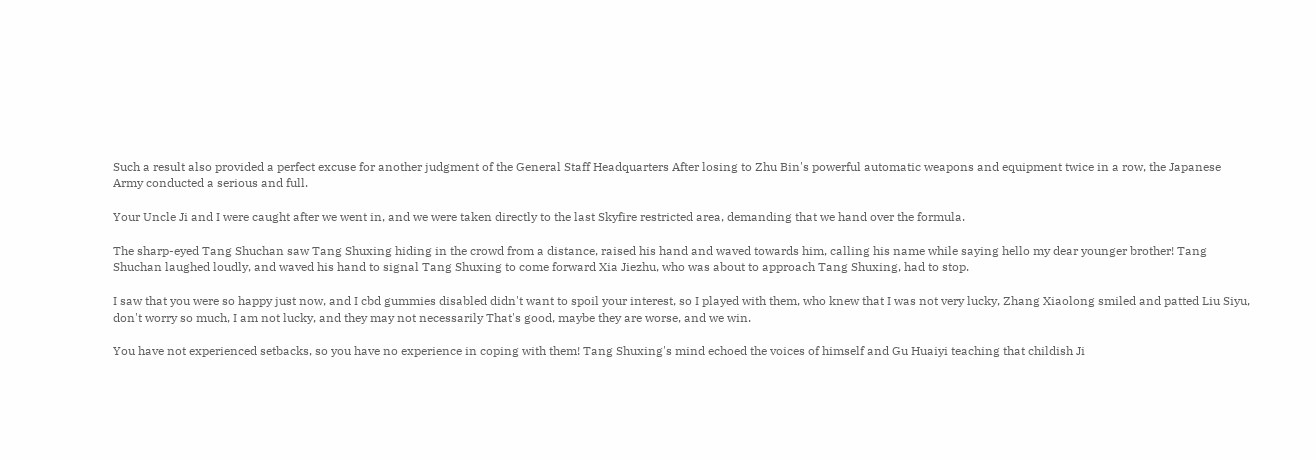Such a result also provided a perfect excuse for another judgment of the General Staff Headquarters After losing to Zhu Bin's powerful automatic weapons and equipment twice in a row, the Japanese Army conducted a serious and full.

Your Uncle Ji and I were caught after we went in, and we were taken directly to the last Skyfire restricted area, demanding that we hand over the formula.

The sharp-eyed Tang Shuchan saw Tang Shuxing hiding in the crowd from a distance, raised his hand and waved towards him, calling his name while saying hello my dear younger brother! Tang Shuchan laughed loudly, and waved his hand to signal Tang Shuxing to come forward Xia Jiezhu, who was about to approach Tang Shuxing, had to stop.

I saw that you were so happy just now, and I cbd gummies disabled didn't want to spoil your interest, so I played with them, who knew that I was not very lucky, Zhang Xiaolong smiled and patted Liu Siyu, don't worry so much, I am not lucky, and they may not necessarily That's good, maybe they are worse, and we win.

You have not experienced setbacks, so you have no experience in coping with them! Tang Shuxing's mind echoed the voices of himself and Gu Huaiyi teaching that childish Ji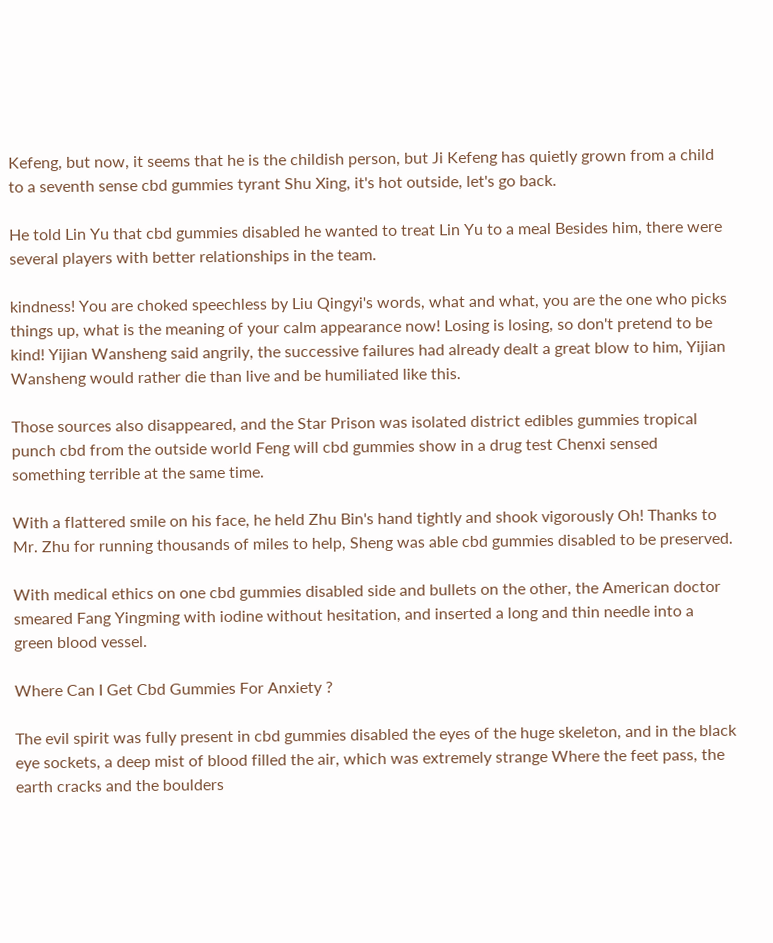Kefeng, but now, it seems that he is the childish person, but Ji Kefeng has quietly grown from a child to a seventh sense cbd gummies tyrant Shu Xing, it's hot outside, let's go back.

He told Lin Yu that cbd gummies disabled he wanted to treat Lin Yu to a meal Besides him, there were several players with better relationships in the team.

kindness! You are choked speechless by Liu Qingyi's words, what and what, you are the one who picks things up, what is the meaning of your calm appearance now! Losing is losing, so don't pretend to be kind! Yijian Wansheng said angrily, the successive failures had already dealt a great blow to him, Yijian Wansheng would rather die than live and be humiliated like this.

Those sources also disappeared, and the Star Prison was isolated district edibles gummies tropical punch cbd from the outside world Feng will cbd gummies show in a drug test Chenxi sensed something terrible at the same time.

With a flattered smile on his face, he held Zhu Bin's hand tightly and shook vigorously Oh! Thanks to Mr. Zhu for running thousands of miles to help, Sheng was able cbd gummies disabled to be preserved.

With medical ethics on one cbd gummies disabled side and bullets on the other, the American doctor smeared Fang Yingming with iodine without hesitation, and inserted a long and thin needle into a green blood vessel.

Where Can I Get Cbd Gummies For Anxiety ?

The evil spirit was fully present in cbd gummies disabled the eyes of the huge skeleton, and in the black eye sockets, a deep mist of blood filled the air, which was extremely strange Where the feet pass, the earth cracks and the boulders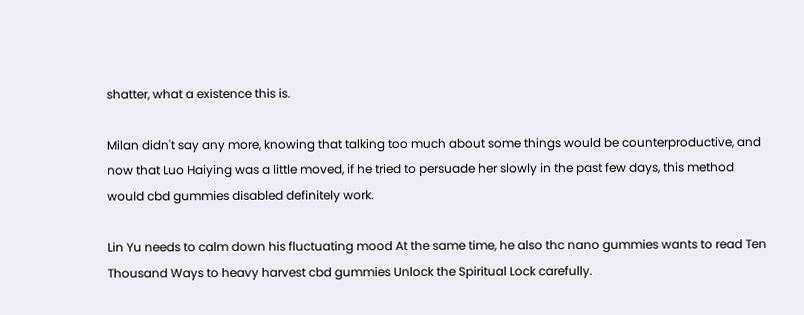shatter, what a existence this is.

Milan didn't say any more, knowing that talking too much about some things would be counterproductive, and now that Luo Haiying was a little moved, if he tried to persuade her slowly in the past few days, this method would cbd gummies disabled definitely work.

Lin Yu needs to calm down his fluctuating mood At the same time, he also thc nano gummies wants to read Ten Thousand Ways to heavy harvest cbd gummies Unlock the Spiritual Lock carefully.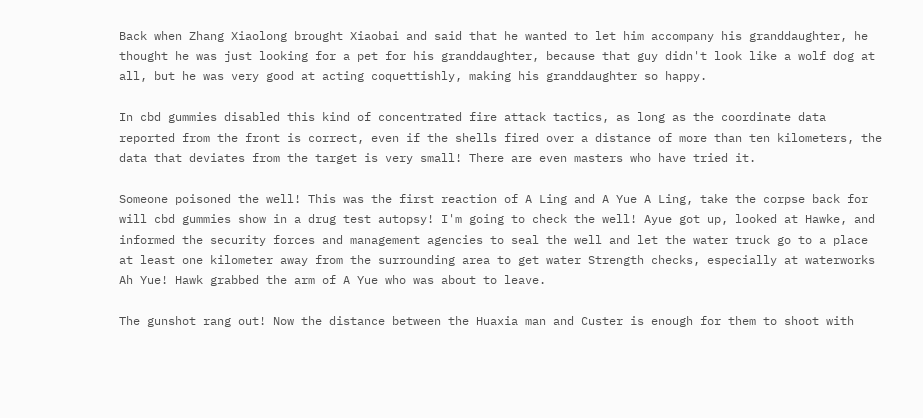Back when Zhang Xiaolong brought Xiaobai and said that he wanted to let him accompany his granddaughter, he thought he was just looking for a pet for his granddaughter, because that guy didn't look like a wolf dog at all, but he was very good at acting coquettishly, making his granddaughter so happy.

In cbd gummies disabled this kind of concentrated fire attack tactics, as long as the coordinate data reported from the front is correct, even if the shells fired over a distance of more than ten kilometers, the data that deviates from the target is very small! There are even masters who have tried it.

Someone poisoned the well! This was the first reaction of A Ling and A Yue A Ling, take the corpse back for will cbd gummies show in a drug test autopsy! I'm going to check the well! Ayue got up, looked at Hawke, and informed the security forces and management agencies to seal the well and let the water truck go to a place at least one kilometer away from the surrounding area to get water Strength checks, especially at waterworks Ah Yue! Hawk grabbed the arm of A Yue who was about to leave.

The gunshot rang out! Now the distance between the Huaxia man and Custer is enough for them to shoot with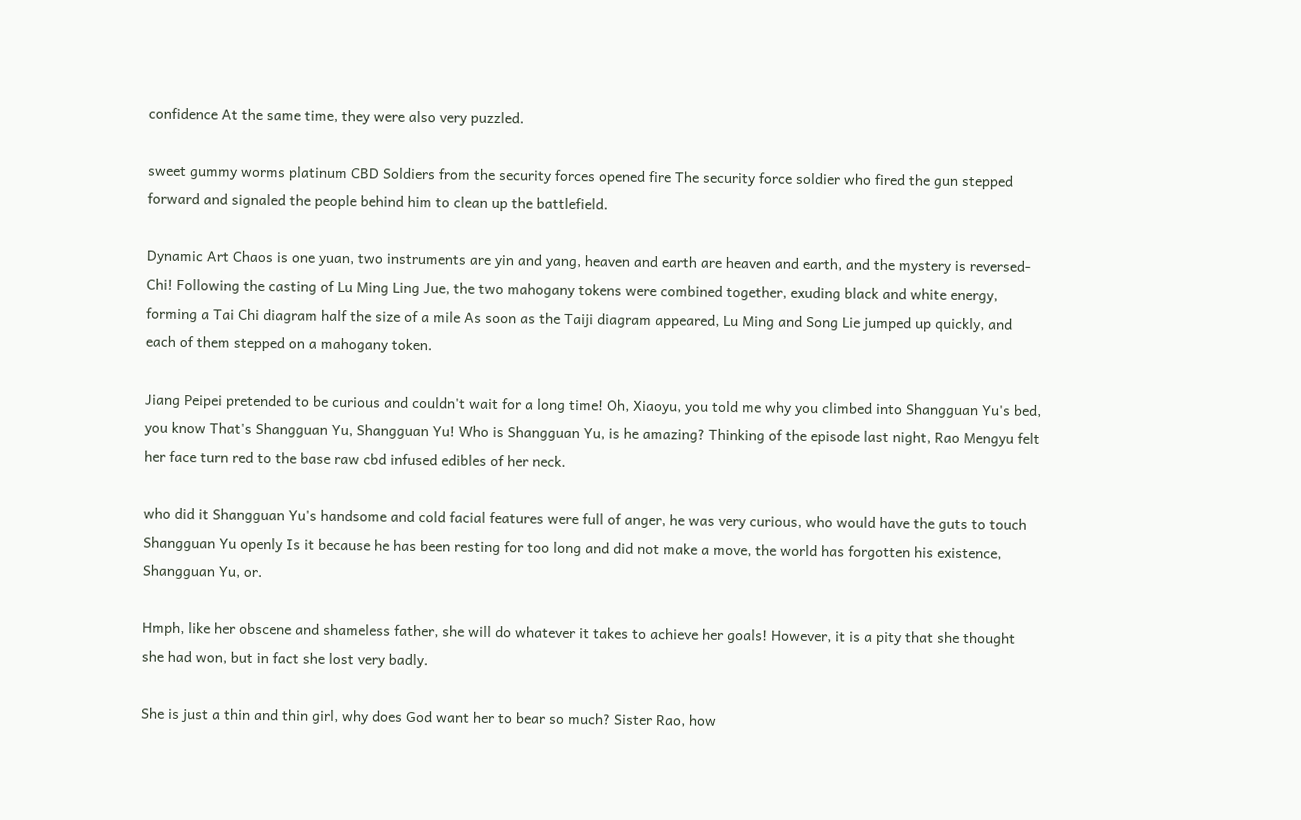confidence At the same time, they were also very puzzled.

sweet gummy worms platinum CBD Soldiers from the security forces opened fire The security force soldier who fired the gun stepped forward and signaled the people behind him to clean up the battlefield.

Dynamic Art Chaos is one yuan, two instruments are yin and yang, heaven and earth are heaven and earth, and the mystery is reversed-Chi! Following the casting of Lu Ming Ling Jue, the two mahogany tokens were combined together, exuding black and white energy, forming a Tai Chi diagram half the size of a mile As soon as the Taiji diagram appeared, Lu Ming and Song Lie jumped up quickly, and each of them stepped on a mahogany token.

Jiang Peipei pretended to be curious and couldn't wait for a long time! Oh, Xiaoyu, you told me why you climbed into Shangguan Yu's bed, you know That's Shangguan Yu, Shangguan Yu! Who is Shangguan Yu, is he amazing? Thinking of the episode last night, Rao Mengyu felt her face turn red to the base raw cbd infused edibles of her neck.

who did it Shangguan Yu's handsome and cold facial features were full of anger, he was very curious, who would have the guts to touch Shangguan Yu openly Is it because he has been resting for too long and did not make a move, the world has forgotten his existence, Shangguan Yu, or.

Hmph, like her obscene and shameless father, she will do whatever it takes to achieve her goals! However, it is a pity that she thought she had won, but in fact she lost very badly.

She is just a thin and thin girl, why does God want her to bear so much? Sister Rao, how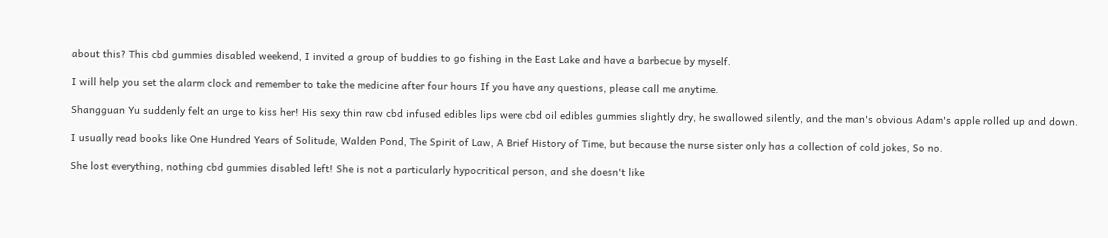about this? This cbd gummies disabled weekend, I invited a group of buddies to go fishing in the East Lake and have a barbecue by myself.

I will help you set the alarm clock and remember to take the medicine after four hours If you have any questions, please call me anytime.

Shangguan Yu suddenly felt an urge to kiss her! His sexy thin raw cbd infused edibles lips were cbd oil edibles gummies slightly dry, he swallowed silently, and the man's obvious Adam's apple rolled up and down.

I usually read books like One Hundred Years of Solitude, Walden Pond, The Spirit of Law, A Brief History of Time, but because the nurse sister only has a collection of cold jokes, So no.

She lost everything, nothing cbd gummies disabled left! She is not a particularly hypocritical person, and she doesn't like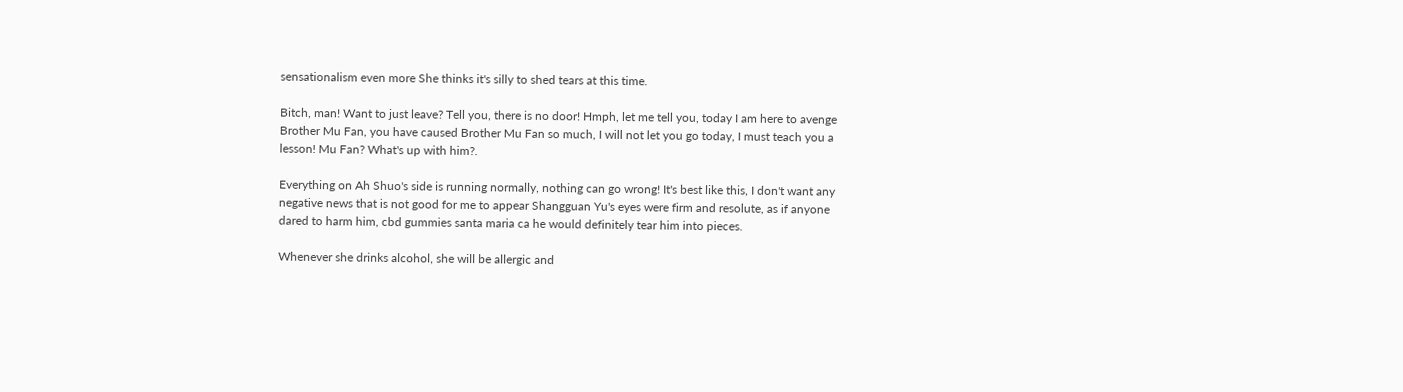sensationalism even more She thinks it's silly to shed tears at this time.

Bitch, man! Want to just leave? Tell you, there is no door! Hmph, let me tell you, today I am here to avenge Brother Mu Fan, you have caused Brother Mu Fan so much, I will not let you go today, I must teach you a lesson! Mu Fan? What's up with him?.

Everything on Ah Shuo's side is running normally, nothing can go wrong! It's best like this, I don't want any negative news that is not good for me to appear Shangguan Yu's eyes were firm and resolute, as if anyone dared to harm him, cbd gummies santa maria ca he would definitely tear him into pieces.

Whenever she drinks alcohol, she will be allergic and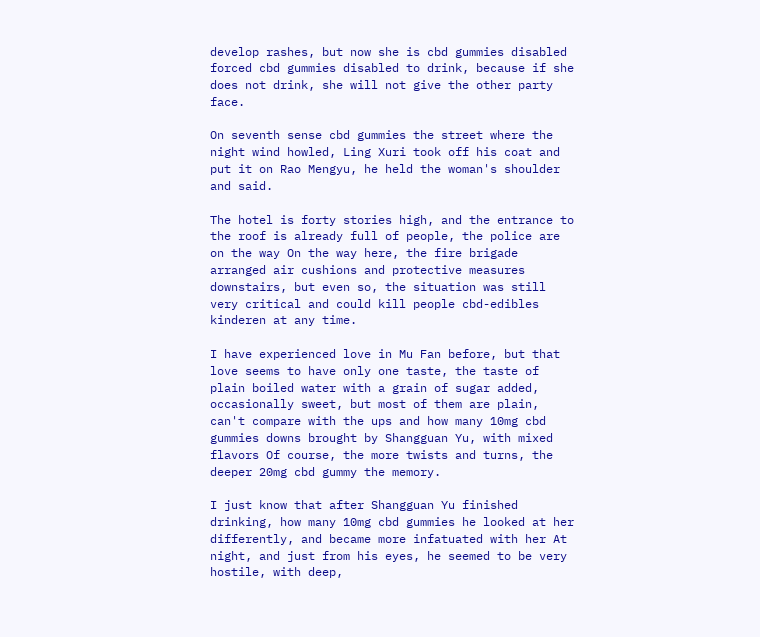develop rashes, but now she is cbd gummies disabled forced cbd gummies disabled to drink, because if she does not drink, she will not give the other party face.

On seventh sense cbd gummies the street where the night wind howled, Ling Xuri took off his coat and put it on Rao Mengyu, he held the woman's shoulder and said.

The hotel is forty stories high, and the entrance to the roof is already full of people, the police are on the way On the way here, the fire brigade arranged air cushions and protective measures downstairs, but even so, the situation was still very critical and could kill people cbd-edibles kinderen at any time.

I have experienced love in Mu Fan before, but that love seems to have only one taste, the taste of plain boiled water with a grain of sugar added, occasionally sweet, but most of them are plain, can't compare with the ups and how many 10mg cbd gummies downs brought by Shangguan Yu, with mixed flavors Of course, the more twists and turns, the deeper 20mg cbd gummy the memory.

I just know that after Shangguan Yu finished drinking, how many 10mg cbd gummies he looked at her differently, and became more infatuated with her At night, and just from his eyes, he seemed to be very hostile, with deep,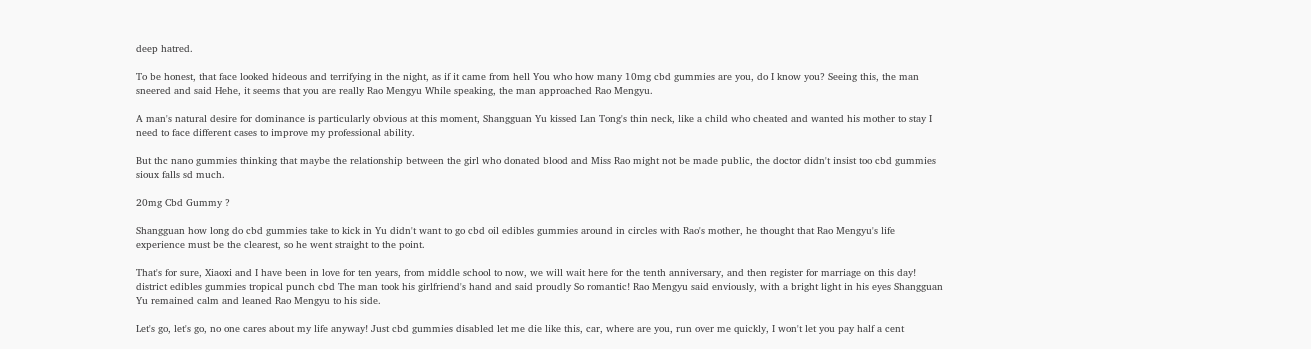deep hatred.

To be honest, that face looked hideous and terrifying in the night, as if it came from hell You who how many 10mg cbd gummies are you, do I know you? Seeing this, the man sneered and said Hehe, it seems that you are really Rao Mengyu While speaking, the man approached Rao Mengyu.

A man's natural desire for dominance is particularly obvious at this moment, Shangguan Yu kissed Lan Tong's thin neck, like a child who cheated and wanted his mother to stay I need to face different cases to improve my professional ability.

But thc nano gummies thinking that maybe the relationship between the girl who donated blood and Miss Rao might not be made public, the doctor didn't insist too cbd gummies sioux falls sd much.

20mg Cbd Gummy ?

Shangguan how long do cbd gummies take to kick in Yu didn't want to go cbd oil edibles gummies around in circles with Rao's mother, he thought that Rao Mengyu's life experience must be the clearest, so he went straight to the point.

That's for sure, Xiaoxi and I have been in love for ten years, from middle school to now, we will wait here for the tenth anniversary, and then register for marriage on this day! district edibles gummies tropical punch cbd The man took his girlfriend's hand and said proudly So romantic! Rao Mengyu said enviously, with a bright light in his eyes Shangguan Yu remained calm and leaned Rao Mengyu to his side.

Let's go, let's go, no one cares about my life anyway! Just cbd gummies disabled let me die like this, car, where are you, run over me quickly, I won't let you pay half a cent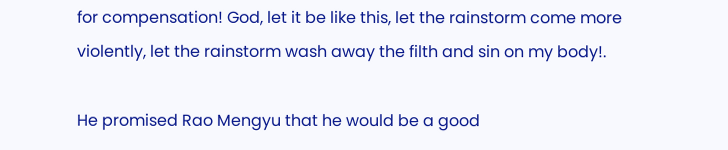for compensation! God, let it be like this, let the rainstorm come more violently, let the rainstorm wash away the filth and sin on my body!.

He promised Rao Mengyu that he would be a good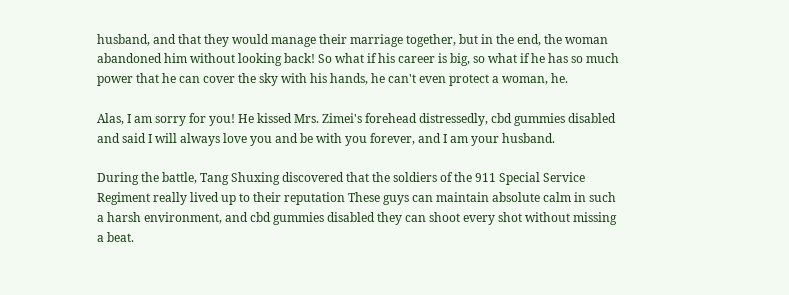husband, and that they would manage their marriage together, but in the end, the woman abandoned him without looking back! So what if his career is big, so what if he has so much power that he can cover the sky with his hands, he can't even protect a woman, he.

Alas, I am sorry for you! He kissed Mrs. Zimei's forehead distressedly, cbd gummies disabled and said I will always love you and be with you forever, and I am your husband.

During the battle, Tang Shuxing discovered that the soldiers of the 911 Special Service Regiment really lived up to their reputation These guys can maintain absolute calm in such a harsh environment, and cbd gummies disabled they can shoot every shot without missing a beat.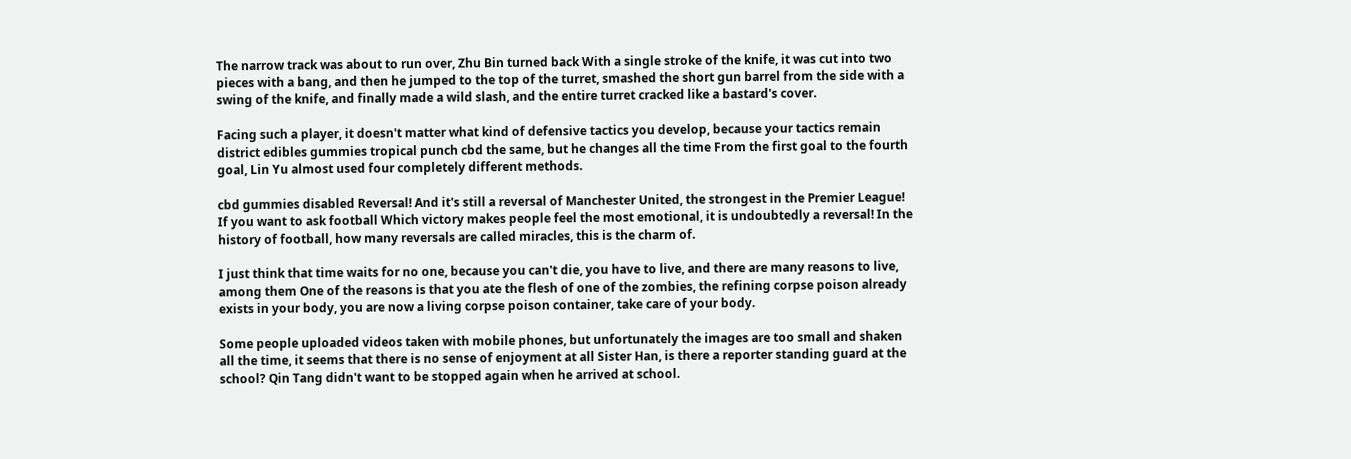The narrow track was about to run over, Zhu Bin turned back With a single stroke of the knife, it was cut into two pieces with a bang, and then he jumped to the top of the turret, smashed the short gun barrel from the side with a swing of the knife, and finally made a wild slash, and the entire turret cracked like a bastard's cover.

Facing such a player, it doesn't matter what kind of defensive tactics you develop, because your tactics remain district edibles gummies tropical punch cbd the same, but he changes all the time From the first goal to the fourth goal, Lin Yu almost used four completely different methods.

cbd gummies disabled Reversal! And it's still a reversal of Manchester United, the strongest in the Premier League! If you want to ask football Which victory makes people feel the most emotional, it is undoubtedly a reversal! In the history of football, how many reversals are called miracles, this is the charm of.

I just think that time waits for no one, because you can't die, you have to live, and there are many reasons to live, among them One of the reasons is that you ate the flesh of one of the zombies, the refining corpse poison already exists in your body, you are now a living corpse poison container, take care of your body.

Some people uploaded videos taken with mobile phones, but unfortunately the images are too small and shaken all the time, it seems that there is no sense of enjoyment at all Sister Han, is there a reporter standing guard at the school? Qin Tang didn't want to be stopped again when he arrived at school.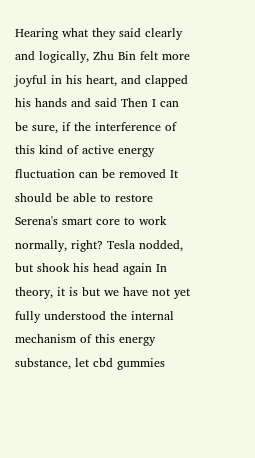Hearing what they said clearly and logically, Zhu Bin felt more joyful in his heart, and clapped his hands and said Then I can be sure, if the interference of this kind of active energy fluctuation can be removed It should be able to restore Serena's smart core to work normally, right? Tesla nodded, but shook his head again In theory, it is but we have not yet fully understood the internal mechanism of this energy substance, let cbd gummies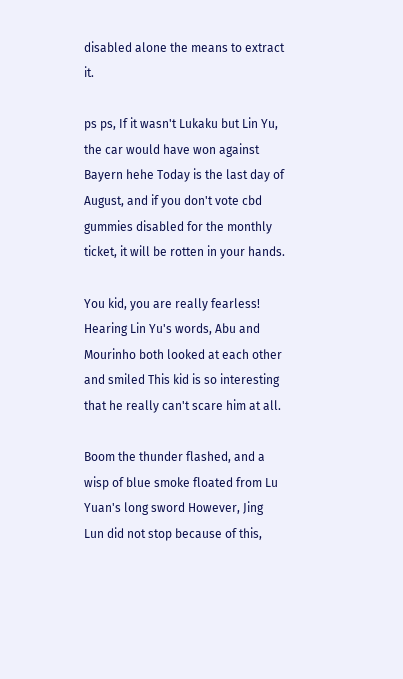disabled alone the means to extract it.

ps ps, If it wasn't Lukaku but Lin Yu, the car would have won against Bayern hehe Today is the last day of August, and if you don't vote cbd gummies disabled for the monthly ticket, it will be rotten in your hands.

You kid, you are really fearless! Hearing Lin Yu's words, Abu and Mourinho both looked at each other and smiled This kid is so interesting that he really can't scare him at all.

Boom the thunder flashed, and a wisp of blue smoke floated from Lu Yuan's long sword However, Jing Lun did not stop because of this,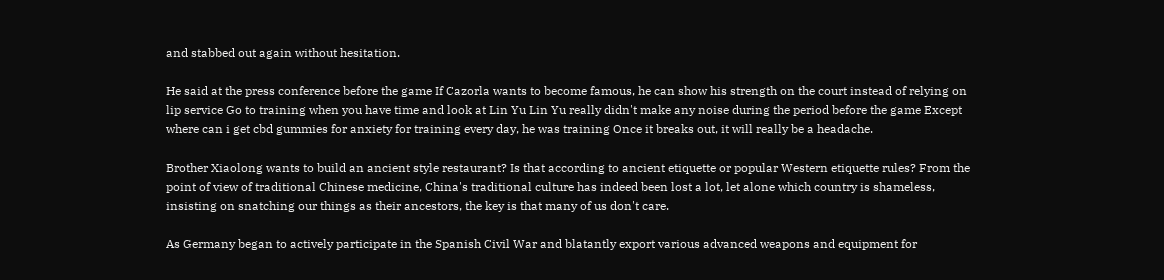and stabbed out again without hesitation.

He said at the press conference before the game If Cazorla wants to become famous, he can show his strength on the court instead of relying on lip service Go to training when you have time and look at Lin Yu Lin Yu really didn't make any noise during the period before the game Except where can i get cbd gummies for anxiety for training every day, he was training Once it breaks out, it will really be a headache.

Brother Xiaolong wants to build an ancient style restaurant? Is that according to ancient etiquette or popular Western etiquette rules? From the point of view of traditional Chinese medicine, China's traditional culture has indeed been lost a lot, let alone which country is shameless, insisting on snatching our things as their ancestors, the key is that many of us don't care.

As Germany began to actively participate in the Spanish Civil War and blatantly export various advanced weapons and equipment for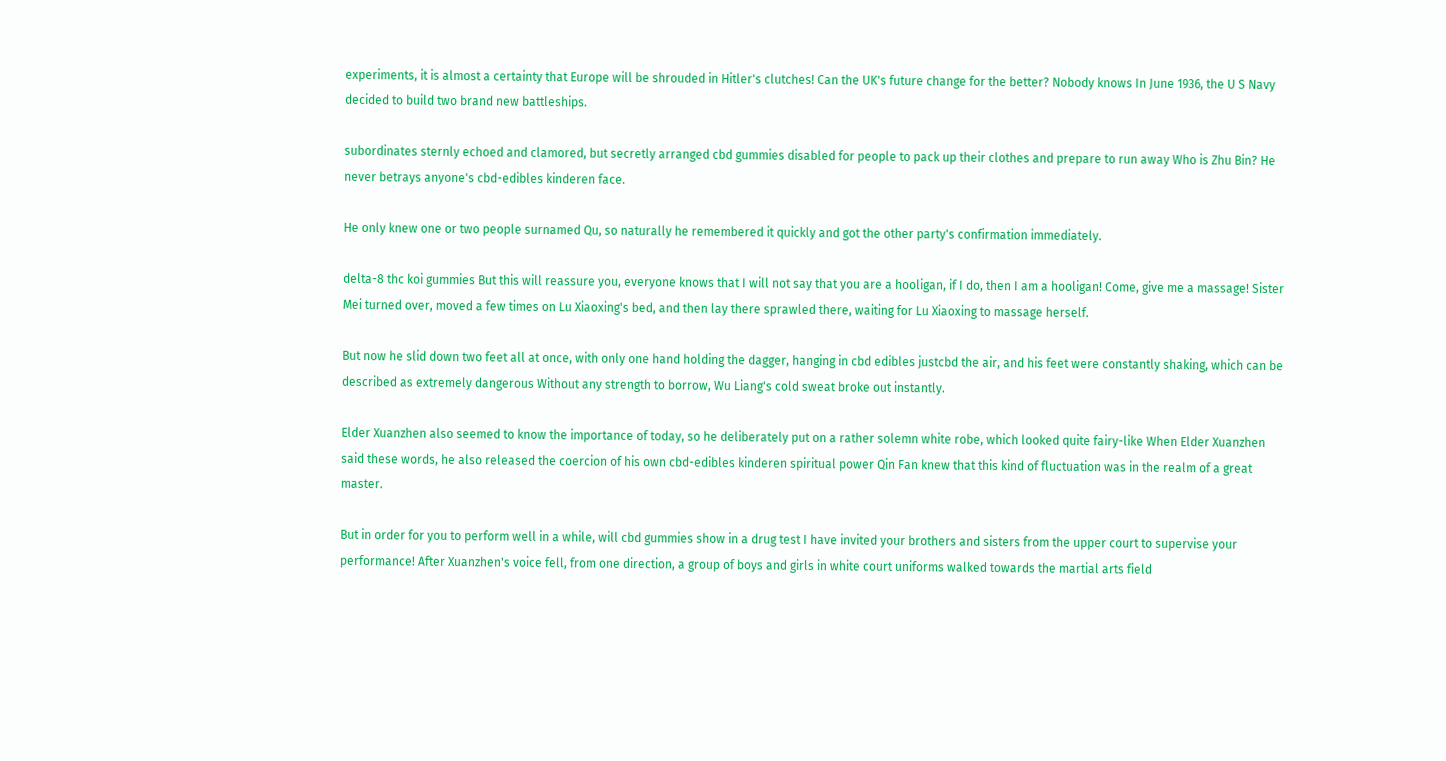experiments, it is almost a certainty that Europe will be shrouded in Hitler's clutches! Can the UK's future change for the better? Nobody knows In June 1936, the U S Navy decided to build two brand new battleships.

subordinates sternly echoed and clamored, but secretly arranged cbd gummies disabled for people to pack up their clothes and prepare to run away Who is Zhu Bin? He never betrays anyone's cbd-edibles kinderen face.

He only knew one or two people surnamed Qu, so naturally he remembered it quickly and got the other party's confirmation immediately.

delta-8 thc koi gummies But this will reassure you, everyone knows that I will not say that you are a hooligan, if I do, then I am a hooligan! Come, give me a massage! Sister Mei turned over, moved a few times on Lu Xiaoxing's bed, and then lay there sprawled there, waiting for Lu Xiaoxing to massage herself.

But now he slid down two feet all at once, with only one hand holding the dagger, hanging in cbd edibles justcbd the air, and his feet were constantly shaking, which can be described as extremely dangerous Without any strength to borrow, Wu Liang's cold sweat broke out instantly.

Elder Xuanzhen also seemed to know the importance of today, so he deliberately put on a rather solemn white robe, which looked quite fairy-like When Elder Xuanzhen said these words, he also released the coercion of his own cbd-edibles kinderen spiritual power Qin Fan knew that this kind of fluctuation was in the realm of a great master.

But in order for you to perform well in a while, will cbd gummies show in a drug test I have invited your brothers and sisters from the upper court to supervise your performance! After Xuanzhen's voice fell, from one direction, a group of boys and girls in white court uniforms walked towards the martial arts field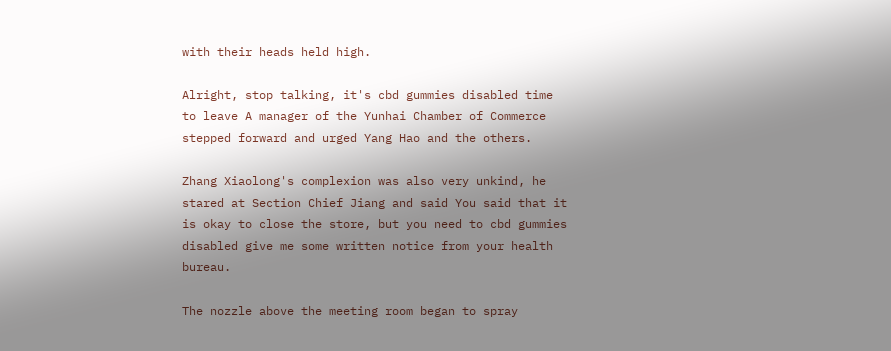with their heads held high.

Alright, stop talking, it's cbd gummies disabled time to leave A manager of the Yunhai Chamber of Commerce stepped forward and urged Yang Hao and the others.

Zhang Xiaolong's complexion was also very unkind, he stared at Section Chief Jiang and said You said that it is okay to close the store, but you need to cbd gummies disabled give me some written notice from your health bureau.

The nozzle above the meeting room began to spray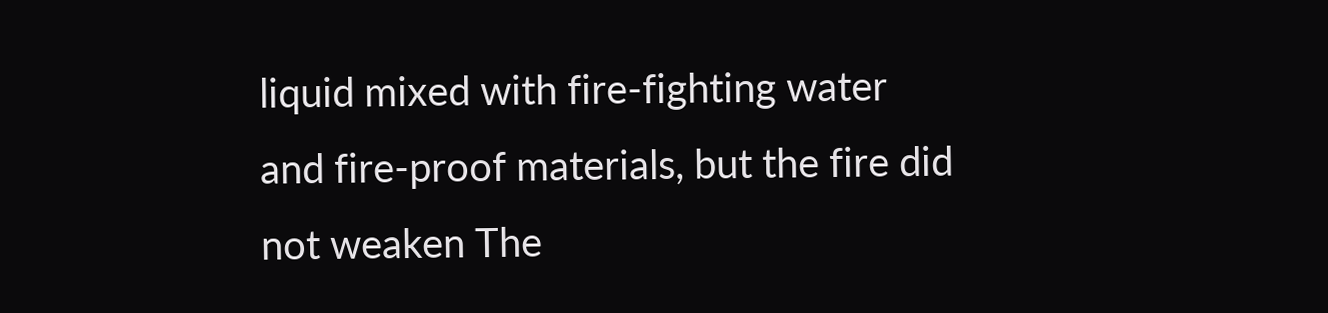liquid mixed with fire-fighting water and fire-proof materials, but the fire did not weaken The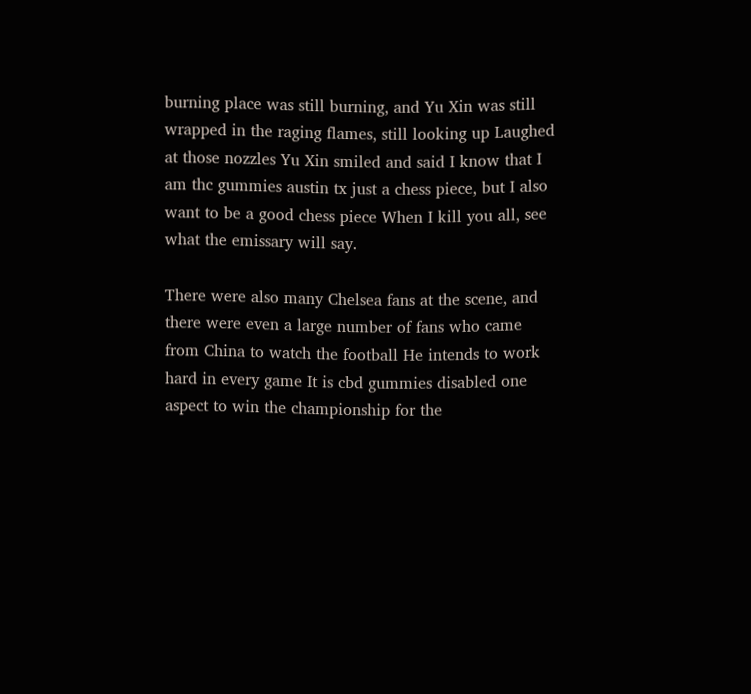burning place was still burning, and Yu Xin was still wrapped in the raging flames, still looking up Laughed at those nozzles Yu Xin smiled and said I know that I am thc gummies austin tx just a chess piece, but I also want to be a good chess piece When I kill you all, see what the emissary will say.

There were also many Chelsea fans at the scene, and there were even a large number of fans who came from China to watch the football He intends to work hard in every game It is cbd gummies disabled one aspect to win the championship for the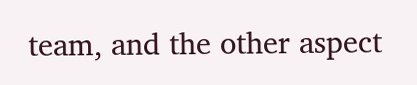team, and the other aspect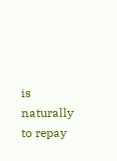is naturally to repay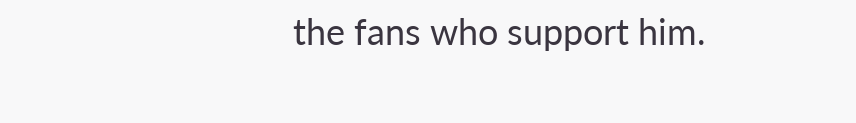the fans who support him.